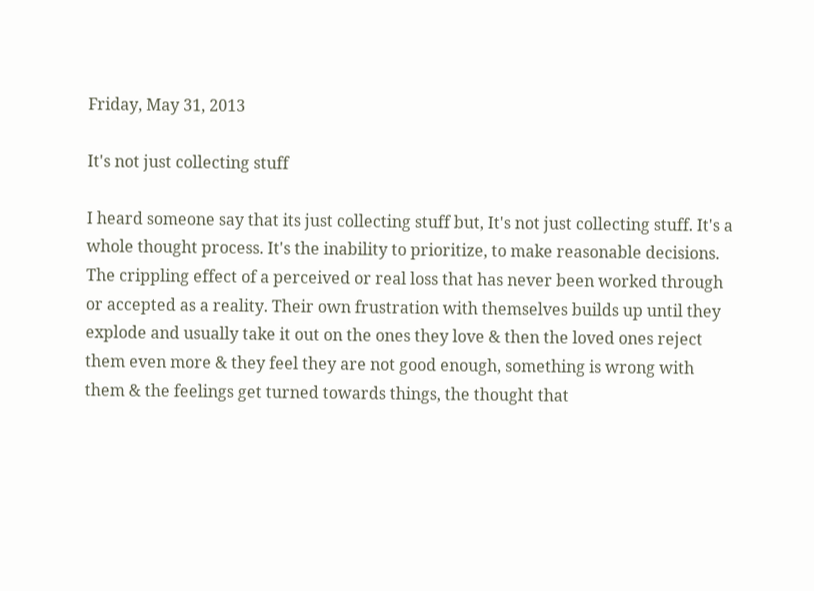Friday, May 31, 2013

It's not just collecting stuff

I heard someone say that its just collecting stuff but, It's not just collecting stuff. It's a whole thought process. It's the inability to prioritize, to make reasonable decisions. The crippling effect of a perceived or real loss that has never been worked through or accepted as a reality. Their own frustration with themselves builds up until they explode and usually take it out on the ones they love & then the loved ones reject them even more & they feel they are not good enough, something is wrong with them & the feelings get turned towards things, the thought that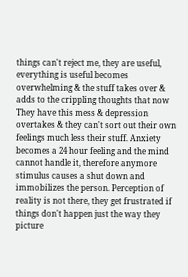things can't reject me, they are useful, everything is useful becomes overwhelming & the stuff takes over & adds to the crippling thoughts that now They have this mess & depression overtakes & they can't sort out their own feelings much less their stuff. Anxiety becomes a 24 hour feeling and the mind cannot handle it, therefore anymore stimulus causes a shut down and immobilizes the person. Perception of reality is not there, they get frustrated if things don't happen just the way they picture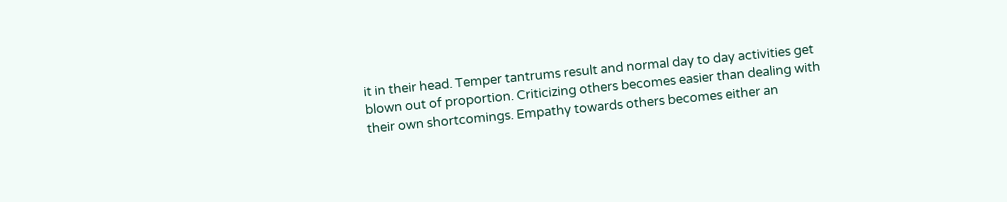it in their head. Temper tantrums result and normal day to day activities get blown out of proportion. Criticizing others becomes easier than dealing with their own shortcomings. Empathy towards others becomes either an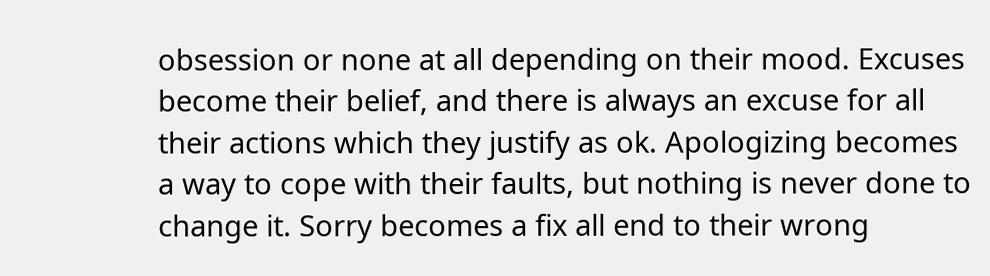obsession or none at all depending on their mood. Excuses become their belief, and there is always an excuse for all their actions which they justify as ok. Apologizing becomes a way to cope with their faults, but nothing is never done to change it. Sorry becomes a fix all end to their wrong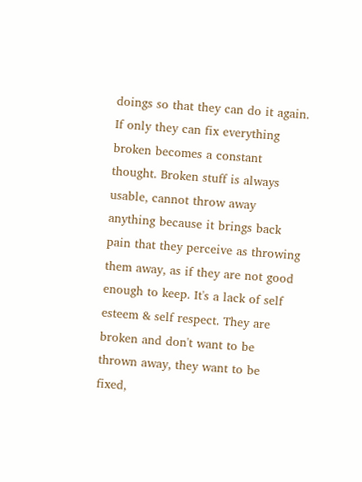doings so that they can do it again. If only they can fix everything broken becomes a constant thought. Broken stuff is always usable, cannot throw away anything because it brings back pain that they perceive as throwing them away, as if they are not good enough to keep. It's a lack of self esteem & self respect. They are broken and don't want to be thrown away, they want to be fixed,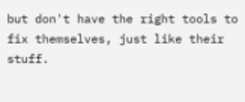but don't have the right tools to fix themselves, just like their stuff.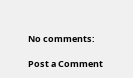No comments:

Post a Comment